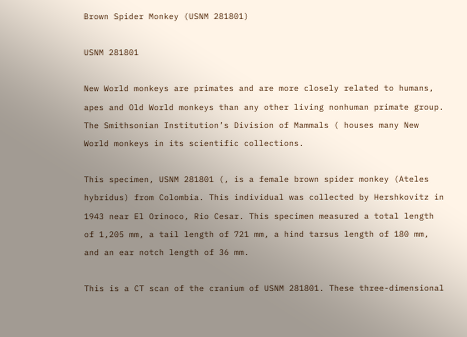Brown Spider Monkey (USNM 281801)

USNM 281801

New World monkeys are primates and are more closely related to humans, apes and Old World monkeys than any other living nonhuman primate group. The Smithsonian Institution’s Division of Mammals ( houses many New World monkeys in its scientific collections.

This specimen, USNM 281801 (, is a female brown spider monkey (Ateles hybridus) from Colombia. This individual was collected by Hershkovitz in 1943 near El Orinoco, Rio Cesar. This specimen measured a total length of 1,205 mm, a tail length of 721 mm, a hind tarsus length of 180 mm, and an ear notch length of 36 mm.

This is a CT scan of the cranium of USNM 281801. These three-dimensional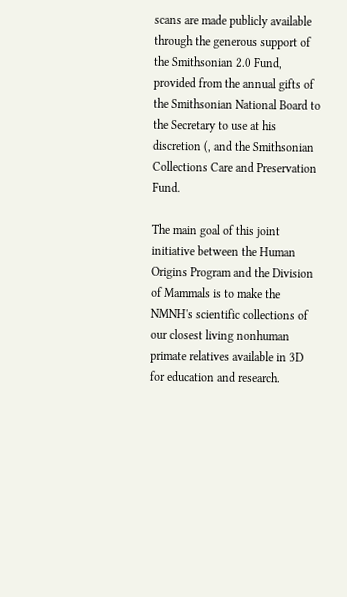scans are made publicly available through the generous support of the Smithsonian 2.0 Fund, provided from the annual gifts of the Smithsonian National Board to the Secretary to use at his discretion (, and the Smithsonian Collections Care and Preservation Fund.

The main goal of this joint initiative between the Human Origins Program and the Division of Mammals is to make the NMNH's scientific collections of our closest living nonhuman primate relatives available in 3D for education and research.